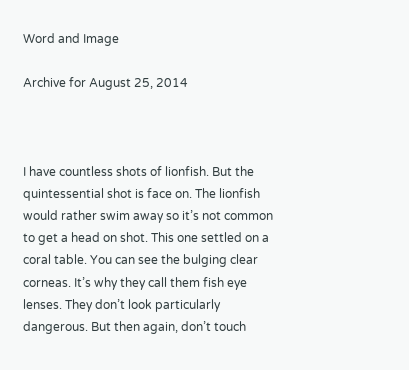Word and Image

Archive for August 25, 2014



I have countless shots of lionfish. But the quintessential shot is face on. The lionfish would rather swim away so it’s not common to get a head on shot. This one settled on a coral table. You can see the bulging clear corneas. It’s why they call them fish eye lenses. They don’t look particularly dangerous. But then again, don’t touch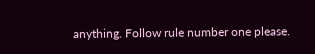anything. Follow rule number one please.